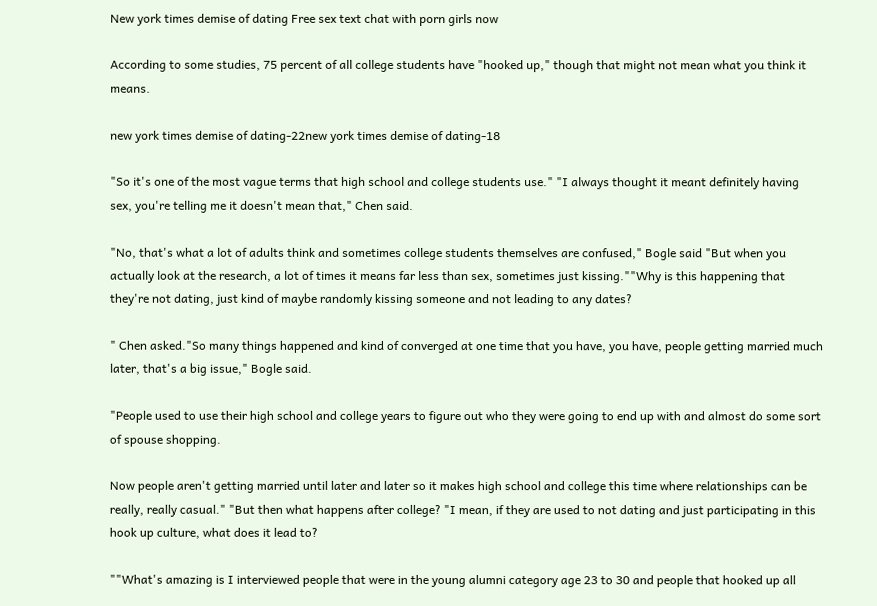New york times demise of dating Free sex text chat with porn girls now

According to some studies, 75 percent of all college students have "hooked up," though that might not mean what you think it means.

new york times demise of dating-22new york times demise of dating-18

"So it's one of the most vague terms that high school and college students use." "I always thought it meant definitely having sex, you're telling me it doesn't mean that," Chen said.

"No, that's what a lot of adults think and sometimes college students themselves are confused," Bogle said "But when you actually look at the research, a lot of times it means far less than sex, sometimes just kissing.""Why is this happening that they're not dating, just kind of maybe randomly kissing someone and not leading to any dates?

" Chen asked."So many things happened and kind of converged at one time that you have, you have, people getting married much later, that's a big issue," Bogle said.

"People used to use their high school and college years to figure out who they were going to end up with and almost do some sort of spouse shopping.

Now people aren't getting married until later and later so it makes high school and college this time where relationships can be really, really casual." "But then what happens after college? "I mean, if they are used to not dating and just participating in this hook up culture, what does it lead to?

""What's amazing is I interviewed people that were in the young alumni category age 23 to 30 and people that hooked up all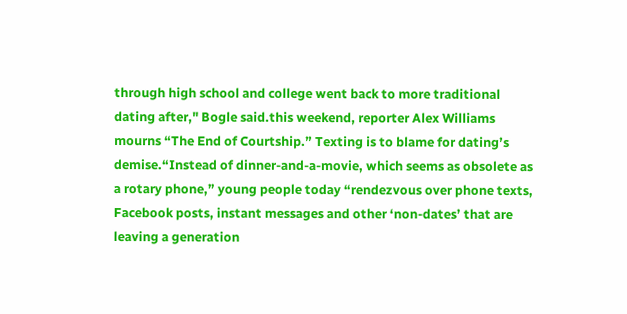through high school and college went back to more traditional dating after," Bogle said.this weekend, reporter Alex Williams mourns “The End of Courtship.” Texting is to blame for dating’s demise.“Instead of dinner-and-a-movie, which seems as obsolete as a rotary phone,” young people today “rendezvous over phone texts, Facebook posts, instant messages and other ‘non-dates’ that are leaving a generation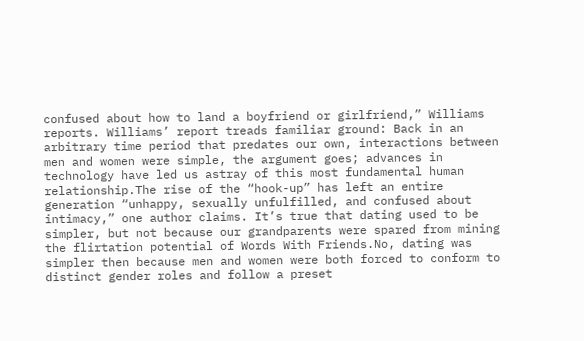confused about how to land a boyfriend or girlfriend,” Williams reports. Williams’ report treads familiar ground: Back in an arbitrary time period that predates our own, interactions between men and women were simple, the argument goes; advances in technology have led us astray of this most fundamental human relationship.The rise of the “hook-up” has left an entire generation “unhappy, sexually unfulfilled, and confused about intimacy,” one author claims. It’s true that dating used to be simpler, but not because our grandparents were spared from mining the flirtation potential of Words With Friends.No, dating was simpler then because men and women were both forced to conform to distinct gender roles and follow a preset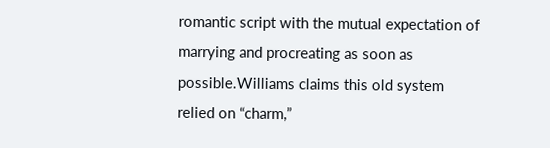romantic script with the mutual expectation of marrying and procreating as soon as possible.Williams claims this old system relied on “charm,”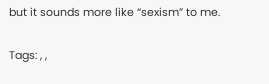but it sounds more like “sexism” to me.

Tags: , ,